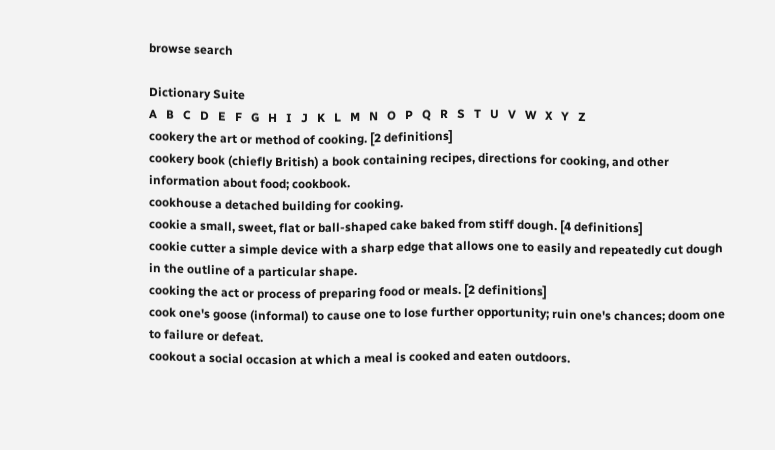browse search

Dictionary Suite
A   B   C   D   E   F   G   H   I   J   K   L   M   N   O   P   Q   R   S   T   U   V   W   X   Y   Z
cookery the art or method of cooking. [2 definitions]
cookery book (chiefly British) a book containing recipes, directions for cooking, and other information about food; cookbook.
cookhouse a detached building for cooking.
cookie a small, sweet, flat or ball-shaped cake baked from stiff dough. [4 definitions]
cookie cutter a simple device with a sharp edge that allows one to easily and repeatedly cut dough in the outline of a particular shape.
cooking the act or process of preparing food or meals. [2 definitions]
cook one's goose (informal) to cause one to lose further opportunity; ruin one's chances; doom one to failure or defeat.
cookout a social occasion at which a meal is cooked and eaten outdoors.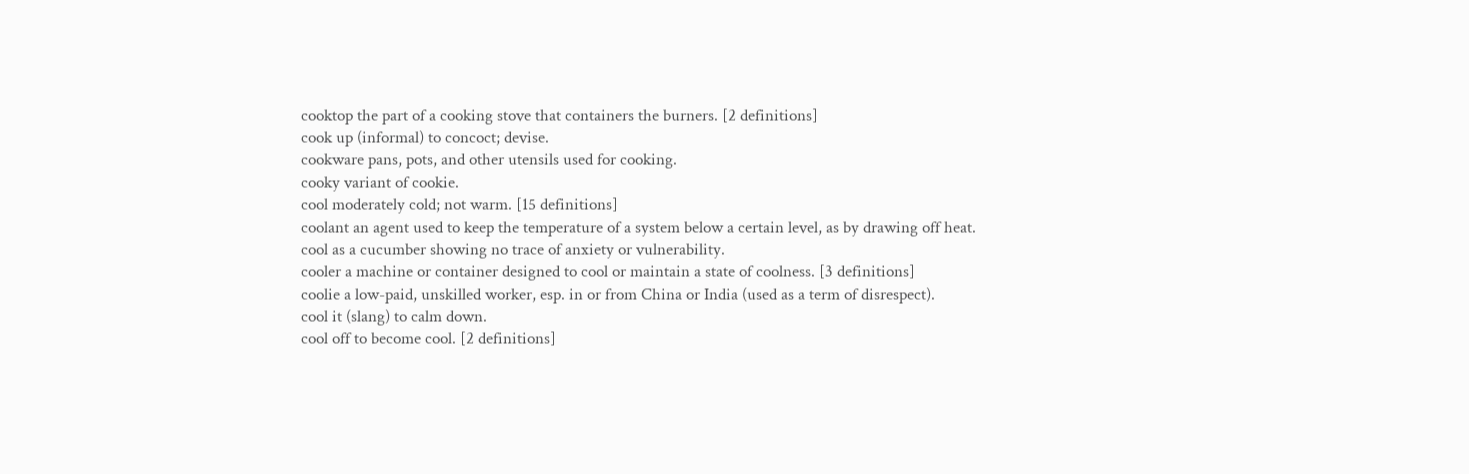cooktop the part of a cooking stove that containers the burners. [2 definitions]
cook up (informal) to concoct; devise.
cookware pans, pots, and other utensils used for cooking.
cooky variant of cookie.
cool moderately cold; not warm. [15 definitions]
coolant an agent used to keep the temperature of a system below a certain level, as by drawing off heat.
cool as a cucumber showing no trace of anxiety or vulnerability.
cooler a machine or container designed to cool or maintain a state of coolness. [3 definitions]
coolie a low-paid, unskilled worker, esp. in or from China or India (used as a term of disrespect).
cool it (slang) to calm down.
cool off to become cool. [2 definitions]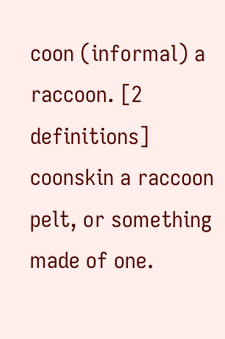coon (informal) a raccoon. [2 definitions]
coonskin a raccoon pelt, or something made of one.